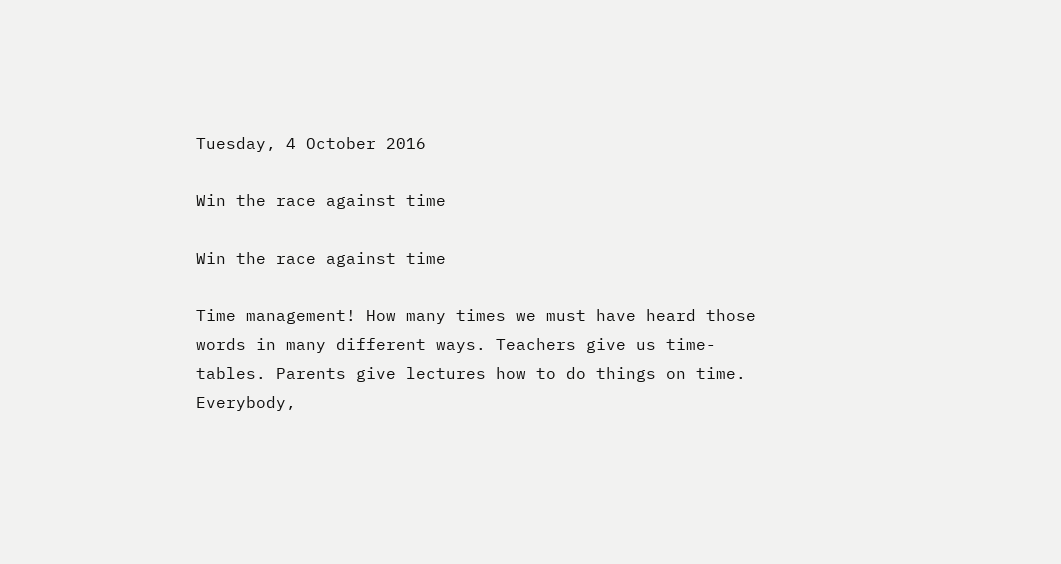Tuesday, 4 October 2016

Win the race against time

Win the race against time

Time management! How many times we must have heard those words in many different ways. Teachers give us time-tables. Parents give lectures how to do things on time. Everybody,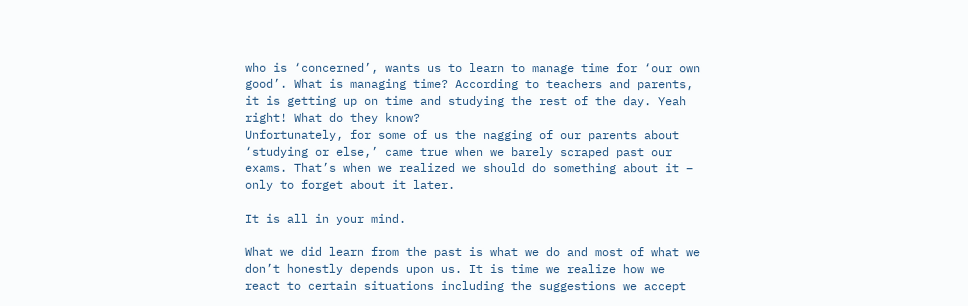who is ‘concerned’, wants us to learn to manage time for ‘our own good’. What is managing time? According to teachers and parents, it is getting up on time and studying the rest of the day. Yeah right! What do they know?
Unfortunately, for some of us the nagging of our parents about ‘studying or else,’ came true when we barely scraped past our exams. That’s when we realized we should do something about it – only to forget about it later.

It is all in your mind.

What we did learn from the past is what we do and most of what we don’t honestly depends upon us. It is time we realize how we react to certain situations including the suggestions we accept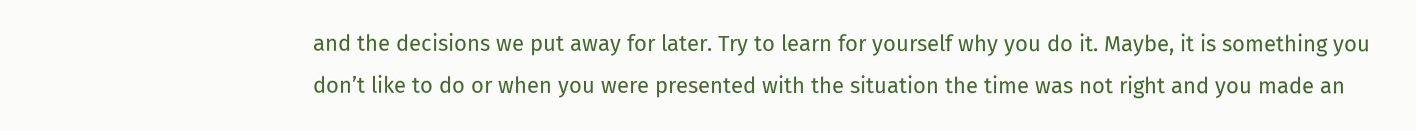and the decisions we put away for later. Try to learn for yourself why you do it. Maybe, it is something you don’t like to do or when you were presented with the situation the time was not right and you made an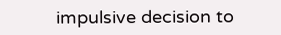impulsive decision to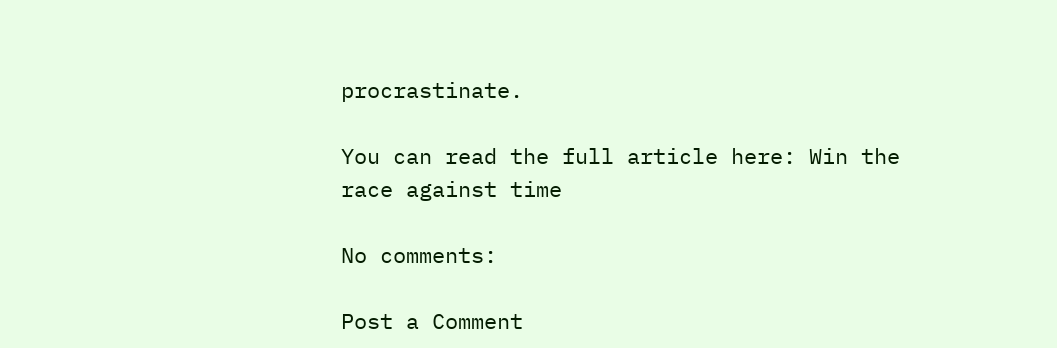procrastinate.

You can read the full article here: Win the race against time

No comments:

Post a Comment